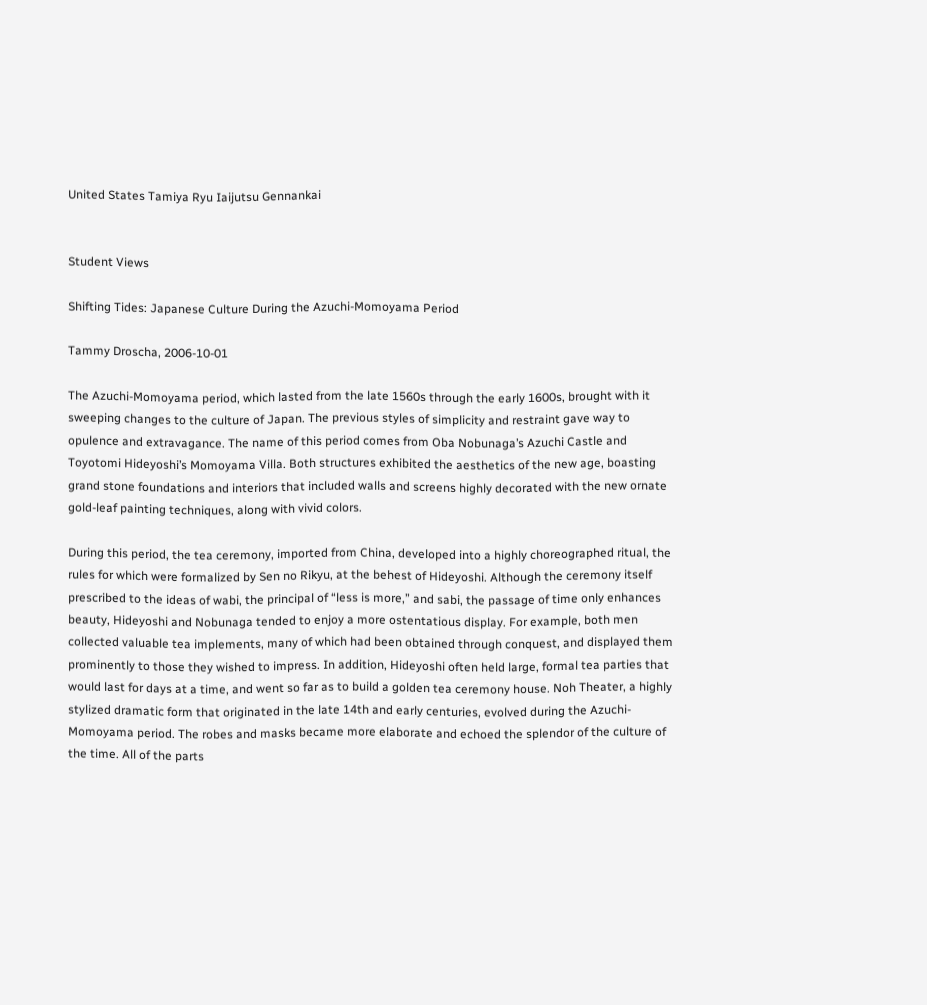United States Tamiya Ryu Iaijutsu Gennankai


Student Views

Shifting Tides: Japanese Culture During the Azuchi-Momoyama Period

Tammy Droscha, 2006-10-01

The Azuchi-Momoyama period, which lasted from the late 1560s through the early 1600s, brought with it sweeping changes to the culture of Japan. The previous styles of simplicity and restraint gave way to opulence and extravagance. The name of this period comes from Oba Nobunaga’s Azuchi Castle and Toyotomi Hideyoshi’s Momoyama Villa. Both structures exhibited the aesthetics of the new age, boasting grand stone foundations and interiors that included walls and screens highly decorated with the new ornate gold-leaf painting techniques, along with vivid colors.

During this period, the tea ceremony, imported from China, developed into a highly choreographed ritual, the rules for which were formalized by Sen no Rikyu, at the behest of Hideyoshi. Although the ceremony itself prescribed to the ideas of wabi, the principal of “less is more,” and sabi, the passage of time only enhances beauty, Hideyoshi and Nobunaga tended to enjoy a more ostentatious display. For example, both men collected valuable tea implements, many of which had been obtained through conquest, and displayed them prominently to those they wished to impress. In addition, Hideyoshi often held large, formal tea parties that would last for days at a time, and went so far as to build a golden tea ceremony house. Noh Theater, a highly stylized dramatic form that originated in the late 14th and early centuries, evolved during the Azuchi-Momoyama period. The robes and masks became more elaborate and echoed the splendor of the culture of the time. All of the parts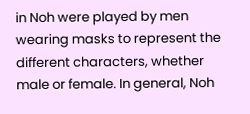in Noh were played by men wearing masks to represent the different characters, whether male or female. In general, Noh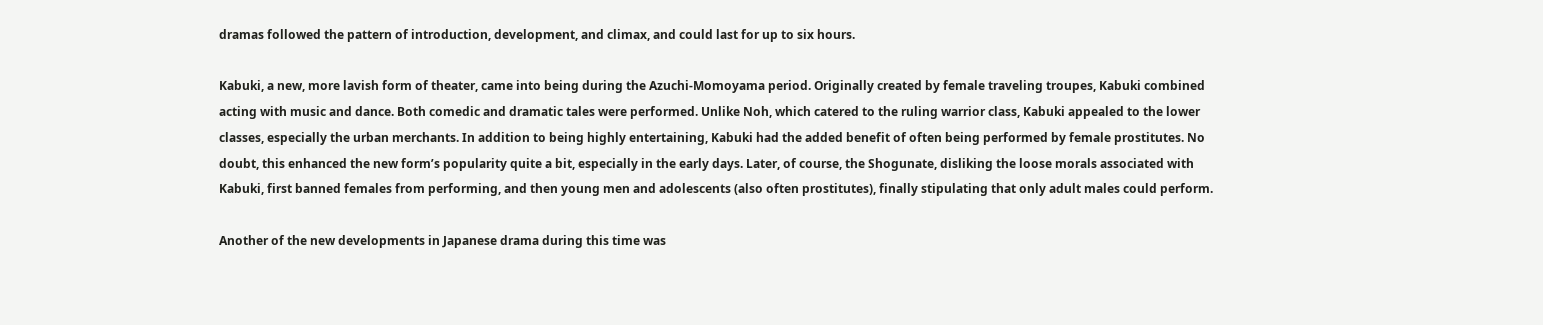dramas followed the pattern of introduction, development, and climax, and could last for up to six hours.

Kabuki, a new, more lavish form of theater, came into being during the Azuchi-Momoyama period. Originally created by female traveling troupes, Kabuki combined acting with music and dance. Both comedic and dramatic tales were performed. Unlike Noh, which catered to the ruling warrior class, Kabuki appealed to the lower classes, especially the urban merchants. In addition to being highly entertaining, Kabuki had the added benefit of often being performed by female prostitutes. No doubt, this enhanced the new form’s popularity quite a bit, especially in the early days. Later, of course, the Shogunate, disliking the loose morals associated with Kabuki, first banned females from performing, and then young men and adolescents (also often prostitutes), finally stipulating that only adult males could perform.

Another of the new developments in Japanese drama during this time was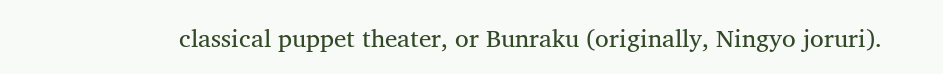classical puppet theater, or Bunraku (originally, Ningyo joruri).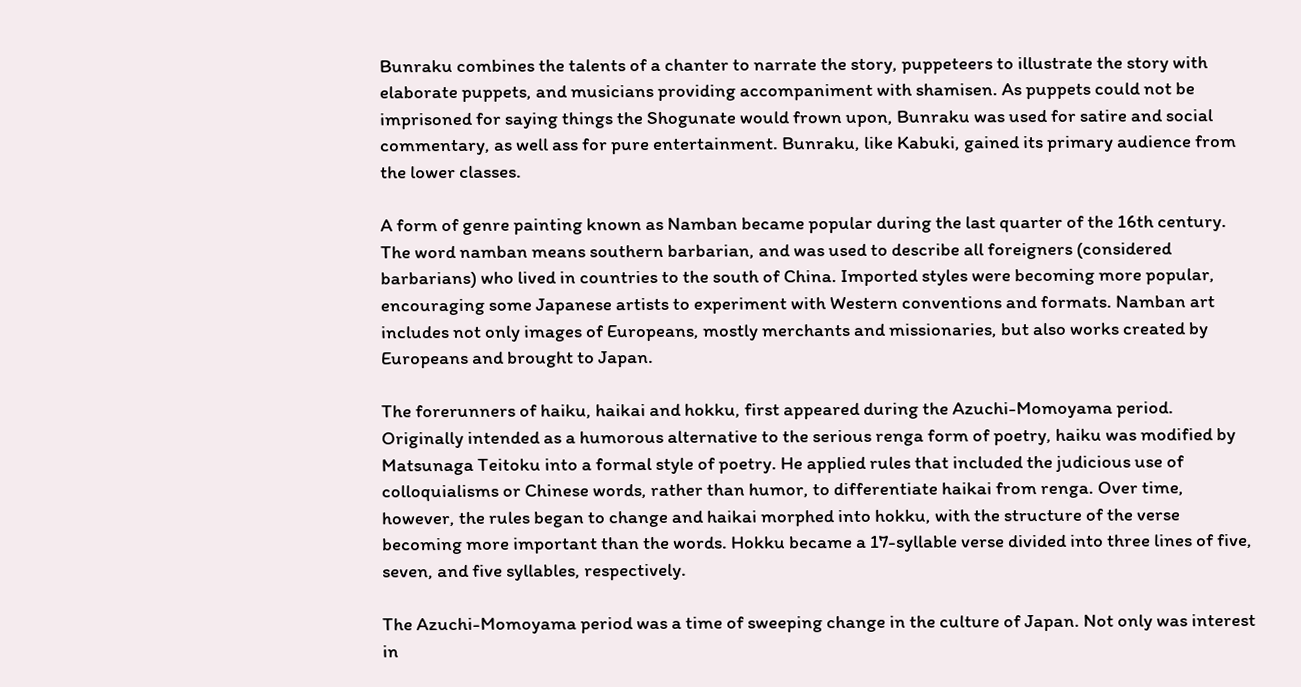Bunraku combines the talents of a chanter to narrate the story, puppeteers to illustrate the story with elaborate puppets, and musicians providing accompaniment with shamisen. As puppets could not be imprisoned for saying things the Shogunate would frown upon, Bunraku was used for satire and social commentary, as well ass for pure entertainment. Bunraku, like Kabuki, gained its primary audience from the lower classes.

A form of genre painting known as Namban became popular during the last quarter of the 16th century. The word namban means southern barbarian, and was used to describe all foreigners (considered barbarians) who lived in countries to the south of China. Imported styles were becoming more popular, encouraging some Japanese artists to experiment with Western conventions and formats. Namban art includes not only images of Europeans, mostly merchants and missionaries, but also works created by Europeans and brought to Japan.

The forerunners of haiku, haikai and hokku, first appeared during the Azuchi-Momoyama period. Originally intended as a humorous alternative to the serious renga form of poetry, haiku was modified by Matsunaga Teitoku into a formal style of poetry. He applied rules that included the judicious use of colloquialisms or Chinese words, rather than humor, to differentiate haikai from renga. Over time, however, the rules began to change and haikai morphed into hokku, with the structure of the verse becoming more important than the words. Hokku became a 17-syllable verse divided into three lines of five, seven, and five syllables, respectively.

The Azuchi-Momoyama period was a time of sweeping change in the culture of Japan. Not only was interest in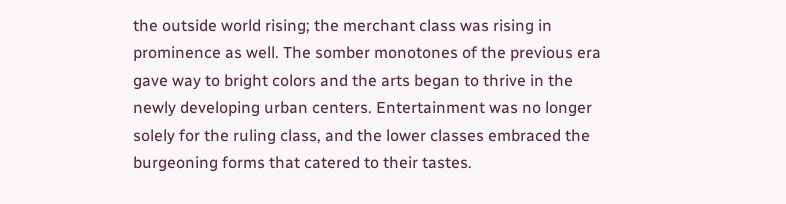the outside world rising; the merchant class was rising in prominence as well. The somber monotones of the previous era gave way to bright colors and the arts began to thrive in the newly developing urban centers. Entertainment was no longer solely for the ruling class, and the lower classes embraced the burgeoning forms that catered to their tastes.